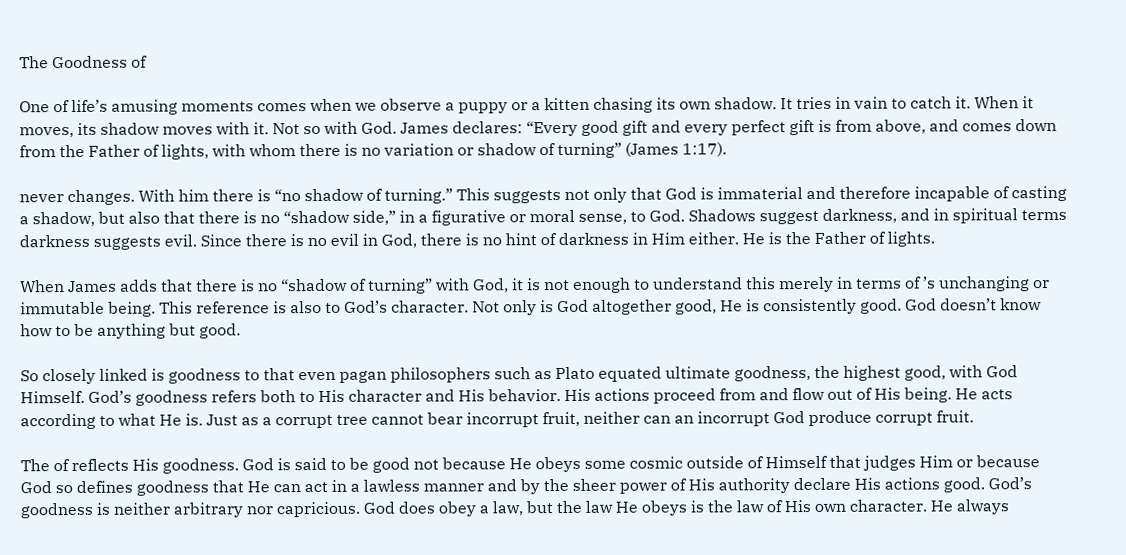The Goodness of

One of life’s amusing moments comes when we observe a puppy or a kitten chasing its own shadow. It tries in vain to catch it. When it moves, its shadow moves with it. Not so with God. James declares: “Every good gift and every perfect gift is from above, and comes down from the Father of lights, with whom there is no variation or shadow of turning” (James 1:17).

never changes. With him there is “no shadow of turning.” This suggests not only that God is immaterial and therefore incapable of casting a shadow, but also that there is no “shadow side,” in a figurative or moral sense, to God. Shadows suggest darkness, and in spiritual terms darkness suggests evil. Since there is no evil in God, there is no hint of darkness in Him either. He is the Father of lights.

When James adds that there is no “shadow of turning” with God, it is not enough to understand this merely in terms of ’s unchanging or immutable being. This reference is also to God’s character. Not only is God altogether good, He is consistently good. God doesn’t know how to be anything but good.

So closely linked is goodness to that even pagan philosophers such as Plato equated ultimate goodness, the highest good, with God Himself. God’s goodness refers both to His character and His behavior. His actions proceed from and flow out of His being. He acts according to what He is. Just as a corrupt tree cannot bear incorrupt fruit, neither can an incorrupt God produce corrupt fruit.

The of reflects His goodness. God is said to be good not because He obeys some cosmic outside of Himself that judges Him or because God so defines goodness that He can act in a lawless manner and by the sheer power of His authority declare His actions good. God’s goodness is neither arbitrary nor capricious. God does obey a law, but the law He obeys is the law of His own character. He always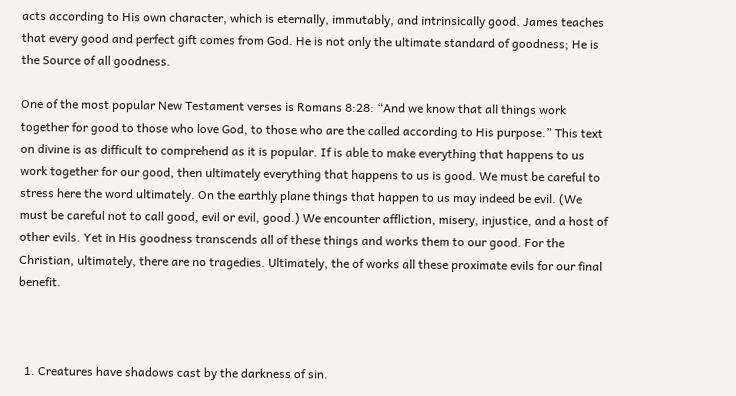acts according to His own character, which is eternally, immutably, and intrinsically good. James teaches that every good and perfect gift comes from God. He is not only the ultimate standard of goodness; He is the Source of all goodness.

One of the most popular New Testament verses is Romans 8:28: “And we know that all things work together for good to those who love God, to those who are the called according to His purpose.” This text on divine is as difficult to comprehend as it is popular. If is able to make everything that happens to us work together for our good, then ultimately everything that happens to us is good. We must be careful to stress here the word ultimately. On the earthly plane things that happen to us may indeed be evil. (We must be careful not to call good, evil or evil, good.) We encounter affliction, misery, injustice, and a host of other evils. Yet in His goodness transcends all of these things and works them to our good. For the Christian, ultimately, there are no tragedies. Ultimately, the of works all these proximate evils for our final benefit.



  1. Creatures have shadows cast by the darkness of sin.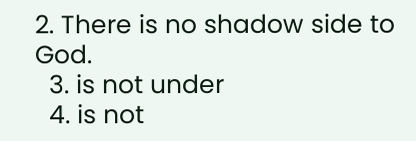2. There is no shadow side to God.
  3. is not under
  4. is not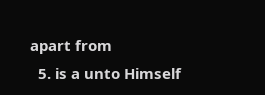apart from
  5. is a unto Himself